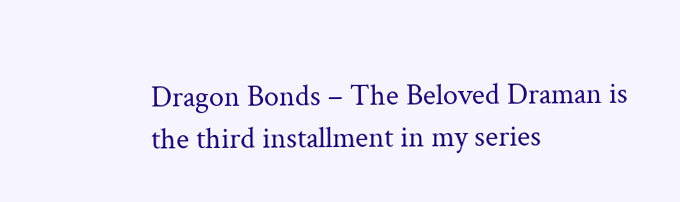Dragon Bonds – The Beloved Draman is the third installment in my series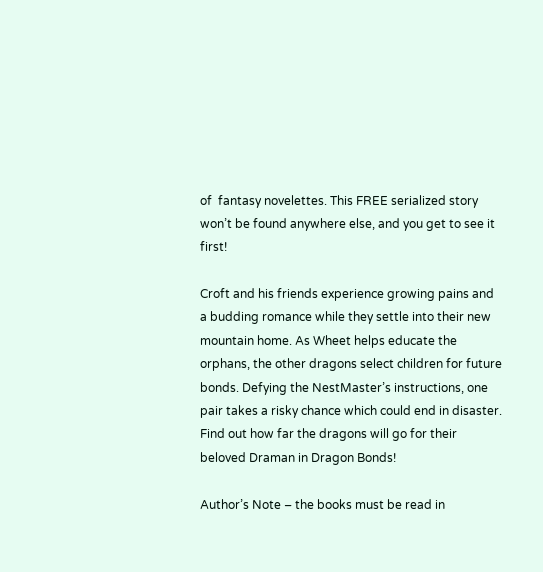of  fantasy novelettes. This FREE serialized story won’t be found anywhere else, and you get to see it first!

Croft and his friends experience growing pains and a budding romance while they settle into their new mountain home. As Wheet helps educate the orphans, the other dragons select children for future bonds. Defying the NestMaster’s instructions, one pair takes a risky chance which could end in disaster. Find out how far the dragons will go for their beloved Draman in Dragon Bonds!

Author’s Note – the books must be read in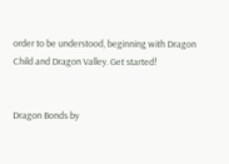order to be understood, beginning with Dragon Child and Dragon Valley. Get started!


Dragon Bonds by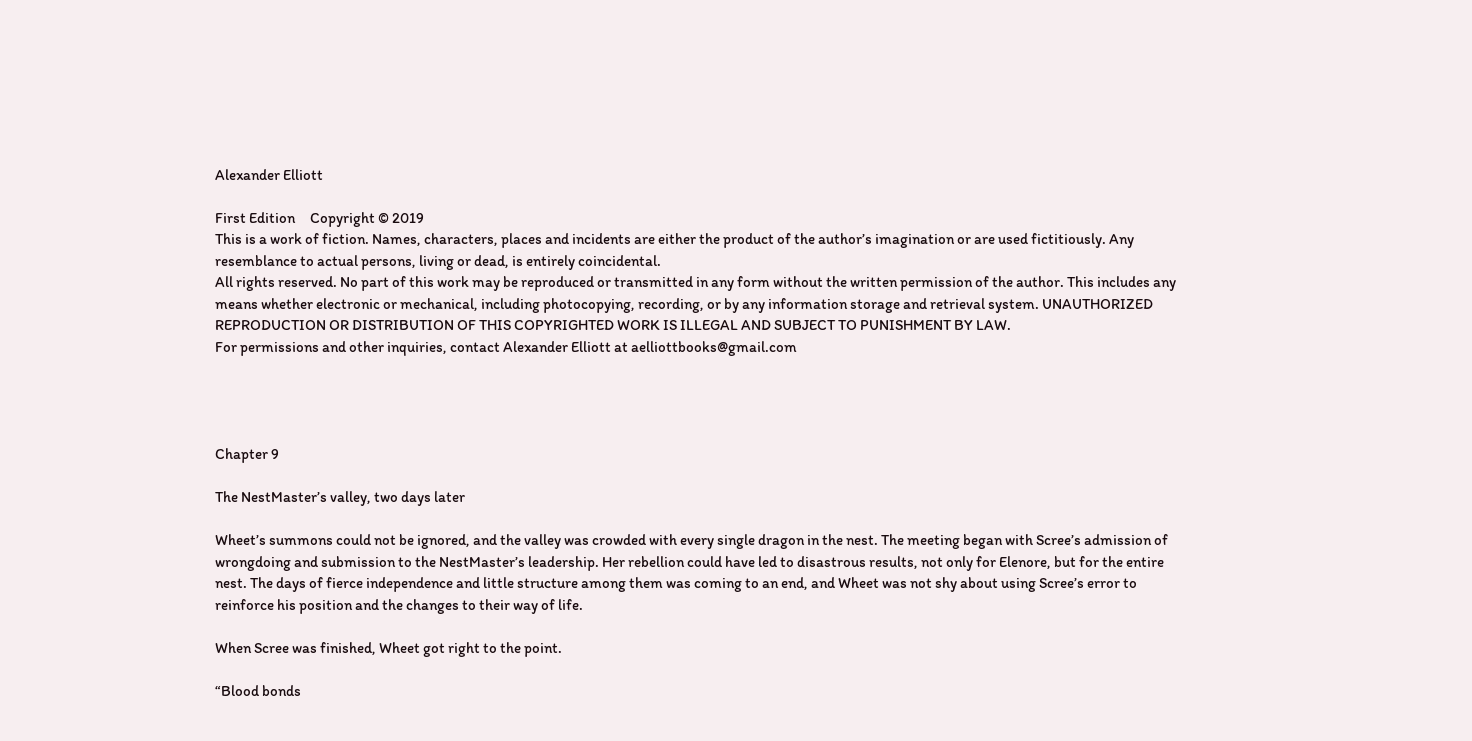Alexander Elliott

First Edition     Copyright © 2019
This is a work of fiction. Names, characters, places and incidents are either the product of the author’s imagination or are used fictitiously. Any resemblance to actual persons, living or dead, is entirely coincidental.
All rights reserved. No part of this work may be reproduced or transmitted in any form without the written permission of the author. This includes any means whether electronic or mechanical, including photocopying, recording, or by any information storage and retrieval system. UNAUTHORIZED REPRODUCTION OR DISTRIBUTION OF THIS COPYRIGHTED WORK IS ILLEGAL AND SUBJECT TO PUNISHMENT BY LAW.
For permissions and other inquiries, contact Alexander Elliott at aelliottbooks@gmail.com




Chapter 9

The NestMaster’s valley, two days later

Wheet’s summons could not be ignored, and the valley was crowded with every single dragon in the nest. The meeting began with Scree’s admission of wrongdoing and submission to the NestMaster’s leadership. Her rebellion could have led to disastrous results, not only for Elenore, but for the entire nest. The days of fierce independence and little structure among them was coming to an end, and Wheet was not shy about using Scree’s error to reinforce his position and the changes to their way of life.

When Scree was finished, Wheet got right to the point.

“Blood bonds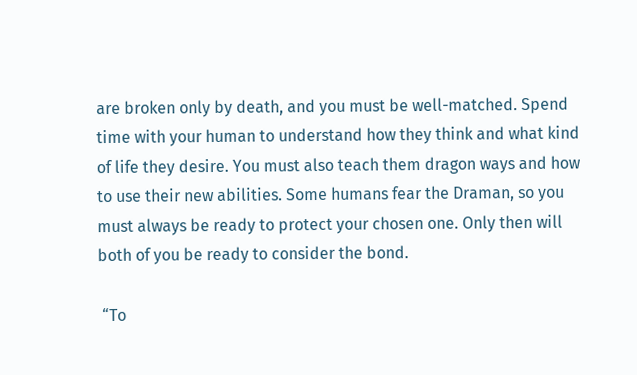are broken only by death, and you must be well-matched. Spend time with your human to understand how they think and what kind of life they desire. You must also teach them dragon ways and how to use their new abilities. Some humans fear the Draman, so you must always be ready to protect your chosen one. Only then will both of you be ready to consider the bond.

 “To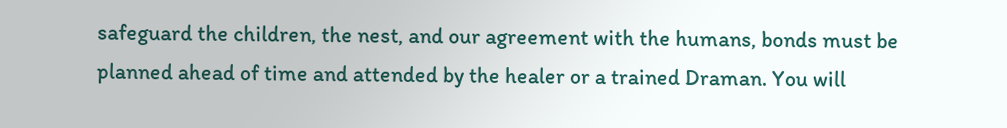safeguard the children, the nest, and our agreement with the humans, bonds must be planned ahead of time and attended by the healer or a trained Draman. You will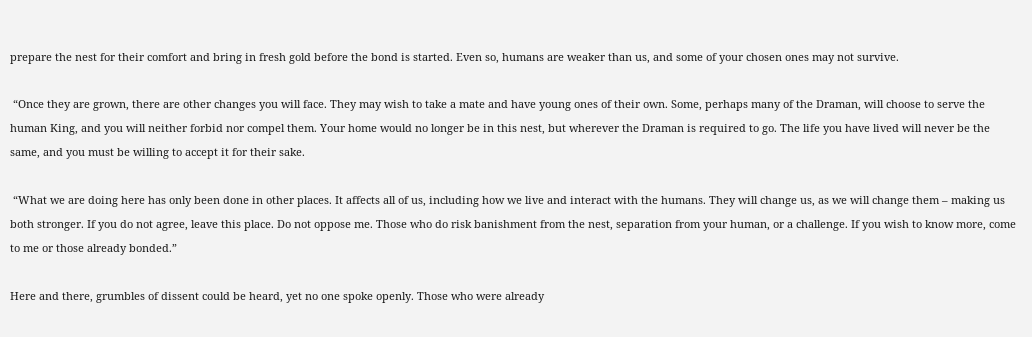prepare the nest for their comfort and bring in fresh gold before the bond is started. Even so, humans are weaker than us, and some of your chosen ones may not survive.

 “Once they are grown, there are other changes you will face. They may wish to take a mate and have young ones of their own. Some, perhaps many of the Draman, will choose to serve the human King, and you will neither forbid nor compel them. Your home would no longer be in this nest, but wherever the Draman is required to go. The life you have lived will never be the same, and you must be willing to accept it for their sake.

 “What we are doing here has only been done in other places. It affects all of us, including how we live and interact with the humans. They will change us, as we will change them – making us both stronger. If you do not agree, leave this place. Do not oppose me. Those who do risk banishment from the nest, separation from your human, or a challenge. If you wish to know more, come to me or those already bonded.”

Here and there, grumbles of dissent could be heard, yet no one spoke openly. Those who were already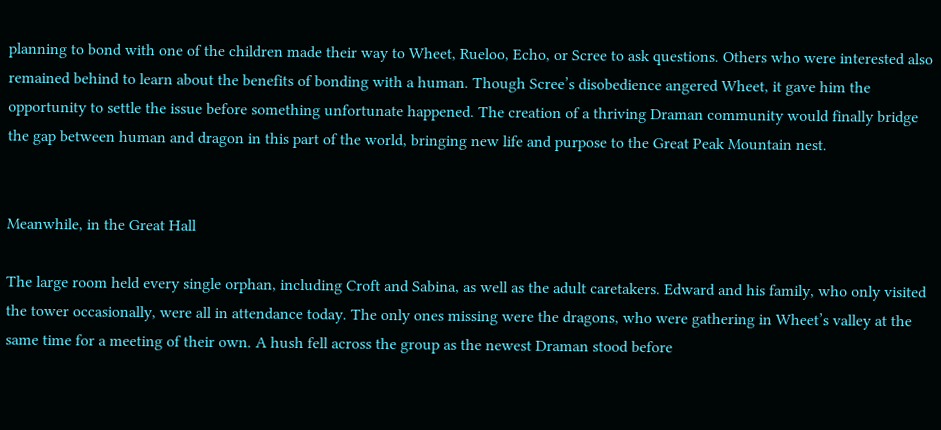planning to bond with one of the children made their way to Wheet, Rueloo, Echo, or Scree to ask questions. Others who were interested also remained behind to learn about the benefits of bonding with a human. Though Scree’s disobedience angered Wheet, it gave him the opportunity to settle the issue before something unfortunate happened. The creation of a thriving Draman community would finally bridge the gap between human and dragon in this part of the world, bringing new life and purpose to the Great Peak Mountain nest.


Meanwhile, in the Great Hall

The large room held every single orphan, including Croft and Sabina, as well as the adult caretakers. Edward and his family, who only visited the tower occasionally, were all in attendance today. The only ones missing were the dragons, who were gathering in Wheet’s valley at the same time for a meeting of their own. A hush fell across the group as the newest Draman stood before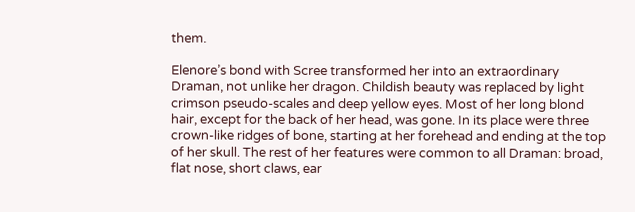them.

Elenore’s bond with Scree transformed her into an extraordinary Draman, not unlike her dragon. Childish beauty was replaced by light crimson pseudo-scales and deep yellow eyes. Most of her long blond hair, except for the back of her head, was gone. In its place were three crown-like ridges of bone, starting at her forehead and ending at the top of her skull. The rest of her features were common to all Draman: broad, flat nose, short claws, ear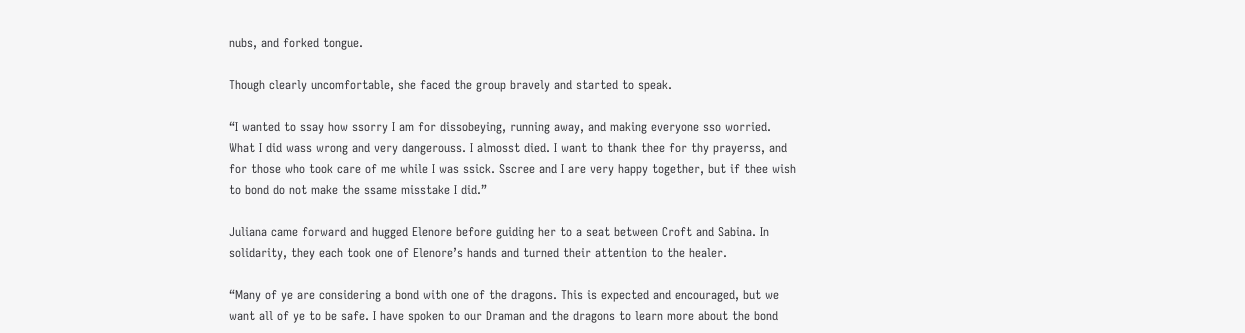nubs, and forked tongue.

Though clearly uncomfortable, she faced the group bravely and started to speak.

“I wanted to ssay how ssorry I am for dissobeying, running away, and making everyone sso worried. What I did wass wrong and very dangerouss. I almosst died. I want to thank thee for thy prayerss, and for those who took care of me while I was ssick. Sscree and I are very happy together, but if thee wish to bond do not make the ssame misstake I did.”

Juliana came forward and hugged Elenore before guiding her to a seat between Croft and Sabina. In solidarity, they each took one of Elenore’s hands and turned their attention to the healer.

“Many of ye are considering a bond with one of the dragons. This is expected and encouraged, but we want all of ye to be safe. I have spoken to our Draman and the dragons to learn more about the bond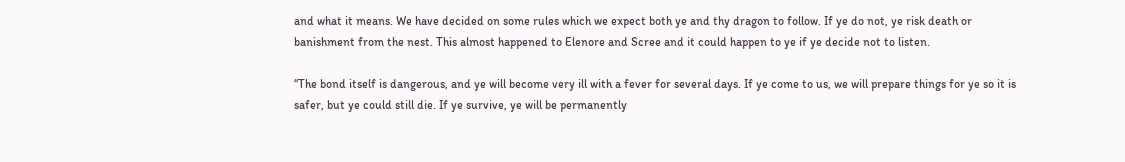and what it means. We have decided on some rules which we expect both ye and thy dragon to follow. If ye do not, ye risk death or banishment from the nest. This almost happened to Elenore and Scree and it could happen to ye if ye decide not to listen.

“The bond itself is dangerous, and ye will become very ill with a fever for several days. If ye come to us, we will prepare things for ye so it is safer, but ye could still die. If ye survive, ye will be permanently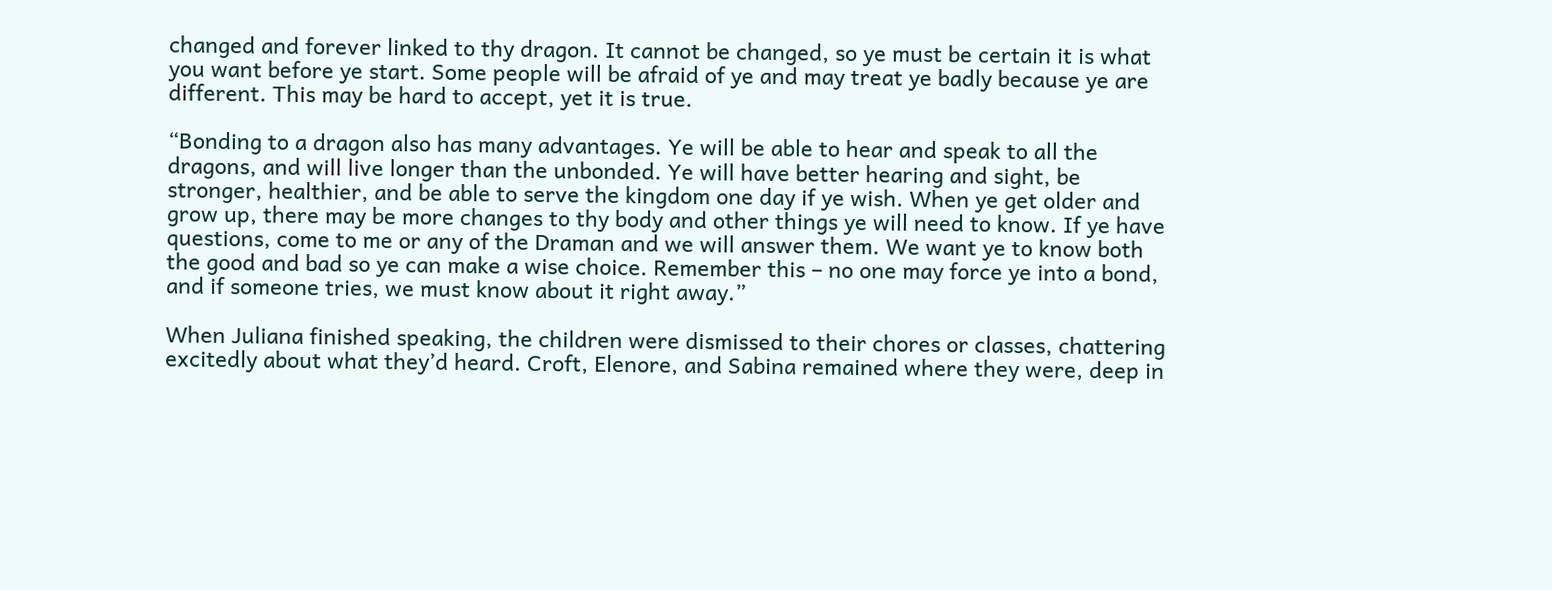changed and forever linked to thy dragon. It cannot be changed, so ye must be certain it is what you want before ye start. Some people will be afraid of ye and may treat ye badly because ye are different. This may be hard to accept, yet it is true.

“Bonding to a dragon also has many advantages. Ye will be able to hear and speak to all the dragons, and will live longer than the unbonded. Ye will have better hearing and sight, be stronger, healthier, and be able to serve the kingdom one day if ye wish. When ye get older and grow up, there may be more changes to thy body and other things ye will need to know. If ye have questions, come to me or any of the Draman and we will answer them. We want ye to know both the good and bad so ye can make a wise choice. Remember this – no one may force ye into a bond, and if someone tries, we must know about it right away.”

When Juliana finished speaking, the children were dismissed to their chores or classes, chattering excitedly about what they’d heard. Croft, Elenore, and Sabina remained where they were, deep in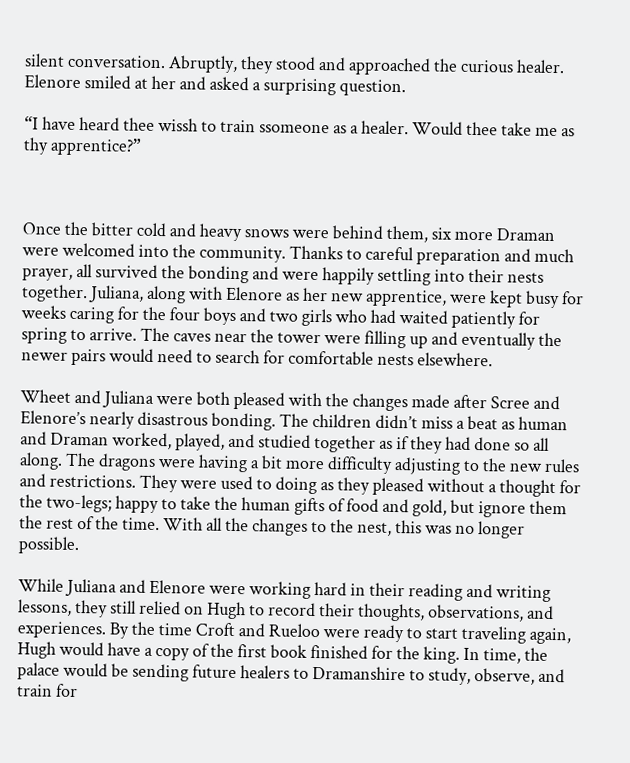silent conversation. Abruptly, they stood and approached the curious healer. Elenore smiled at her and asked a surprising question.

“I have heard thee wissh to train ssomeone as a healer. Would thee take me as thy apprentice?”



Once the bitter cold and heavy snows were behind them, six more Draman were welcomed into the community. Thanks to careful preparation and much prayer, all survived the bonding and were happily settling into their nests together. Juliana, along with Elenore as her new apprentice, were kept busy for weeks caring for the four boys and two girls who had waited patiently for spring to arrive. The caves near the tower were filling up and eventually the newer pairs would need to search for comfortable nests elsewhere.

Wheet and Juliana were both pleased with the changes made after Scree and Elenore’s nearly disastrous bonding. The children didn’t miss a beat as human and Draman worked, played, and studied together as if they had done so all along. The dragons were having a bit more difficulty adjusting to the new rules and restrictions. They were used to doing as they pleased without a thought for the two-legs; happy to take the human gifts of food and gold, but ignore them the rest of the time. With all the changes to the nest, this was no longer possible.

While Juliana and Elenore were working hard in their reading and writing lessons, they still relied on Hugh to record their thoughts, observations, and experiences. By the time Croft and Rueloo were ready to start traveling again, Hugh would have a copy of the first book finished for the king. In time, the palace would be sending future healers to Dramanshire to study, observe, and train for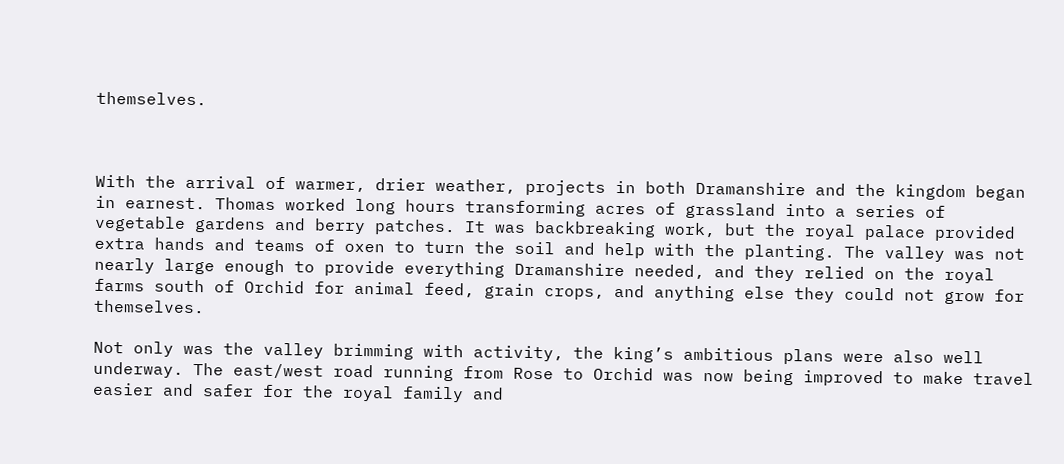themselves.



With the arrival of warmer, drier weather, projects in both Dramanshire and the kingdom began in earnest. Thomas worked long hours transforming acres of grassland into a series of vegetable gardens and berry patches. It was backbreaking work, but the royal palace provided extra hands and teams of oxen to turn the soil and help with the planting. The valley was not nearly large enough to provide everything Dramanshire needed, and they relied on the royal farms south of Orchid for animal feed, grain crops, and anything else they could not grow for themselves.

Not only was the valley brimming with activity, the king’s ambitious plans were also well underway. The east/west road running from Rose to Orchid was now being improved to make travel easier and safer for the royal family and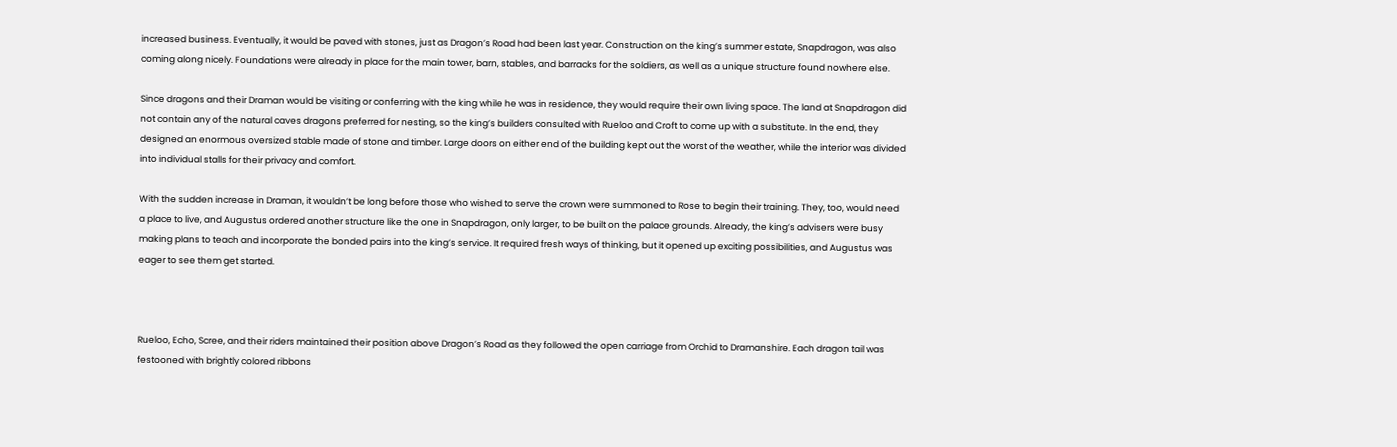increased business. Eventually, it would be paved with stones, just as Dragon’s Road had been last year. Construction on the king’s summer estate, Snapdragon, was also coming along nicely. Foundations were already in place for the main tower, barn, stables, and barracks for the soldiers, as well as a unique structure found nowhere else.

Since dragons and their Draman would be visiting or conferring with the king while he was in residence, they would require their own living space. The land at Snapdragon did not contain any of the natural caves dragons preferred for nesting, so the king’s builders consulted with Rueloo and Croft to come up with a substitute. In the end, they designed an enormous oversized stable made of stone and timber. Large doors on either end of the building kept out the worst of the weather, while the interior was divided into individual stalls for their privacy and comfort.

With the sudden increase in Draman, it wouldn’t be long before those who wished to serve the crown were summoned to Rose to begin their training. They, too, would need a place to live, and Augustus ordered another structure like the one in Snapdragon, only larger, to be built on the palace grounds. Already, the king’s advisers were busy making plans to teach and incorporate the bonded pairs into the king’s service. It required fresh ways of thinking, but it opened up exciting possibilities, and Augustus was eager to see them get started.



Rueloo, Echo, Scree, and their riders maintained their position above Dragon’s Road as they followed the open carriage from Orchid to Dramanshire. Each dragon tail was festooned with brightly colored ribbons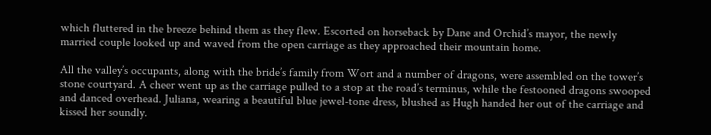which fluttered in the breeze behind them as they flew. Escorted on horseback by Dane and Orchid’s mayor, the newly married couple looked up and waved from the open carriage as they approached their mountain home.

All the valley’s occupants, along with the bride’s family from Wort and a number of dragons, were assembled on the tower’s stone courtyard. A cheer went up as the carriage pulled to a stop at the road’s terminus, while the festooned dragons swooped and danced overhead. Juliana, wearing a beautiful blue jewel-tone dress, blushed as Hugh handed her out of the carriage and kissed her soundly.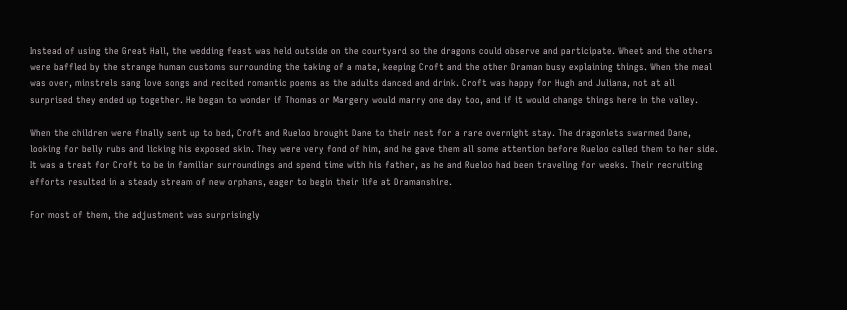Instead of using the Great Hall, the wedding feast was held outside on the courtyard so the dragons could observe and participate. Wheet and the others were baffled by the strange human customs surrounding the taking of a mate, keeping Croft and the other Draman busy explaining things. When the meal was over, minstrels sang love songs and recited romantic poems as the adults danced and drink. Croft was happy for Hugh and Juliana, not at all surprised they ended up together. He began to wonder if Thomas or Margery would marry one day too, and if it would change things here in the valley.

When the children were finally sent up to bed, Croft and Rueloo brought Dane to their nest for a rare overnight stay. The dragonlets swarmed Dane, looking for belly rubs and licking his exposed skin. They were very fond of him, and he gave them all some attention before Rueloo called them to her side. It was a treat for Croft to be in familiar surroundings and spend time with his father, as he and Rueloo had been traveling for weeks. Their recruiting efforts resulted in a steady stream of new orphans, eager to begin their life at Dramanshire.

For most of them, the adjustment was surprisingly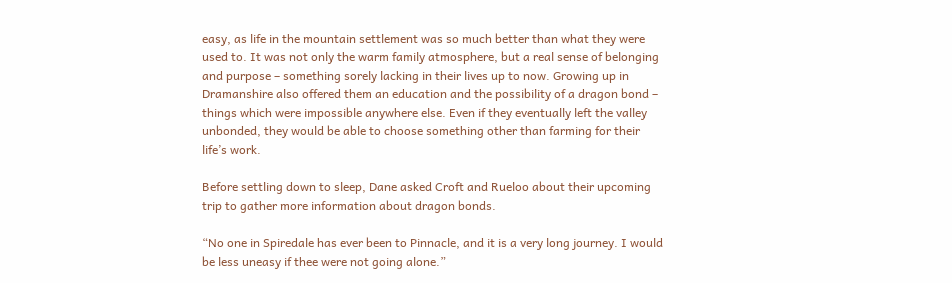easy, as life in the mountain settlement was so much better than what they were used to. It was not only the warm family atmosphere, but a real sense of belonging and purpose – something sorely lacking in their lives up to now. Growing up in Dramanshire also offered them an education and the possibility of a dragon bond – things which were impossible anywhere else. Even if they eventually left the valley unbonded, they would be able to choose something other than farming for their life’s work.

Before settling down to sleep, Dane asked Croft and Rueloo about their upcoming trip to gather more information about dragon bonds.

“No one in Spiredale has ever been to Pinnacle, and it is a very long journey. I would be less uneasy if thee were not going alone.”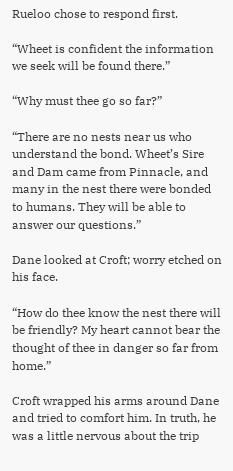Rueloo chose to respond first.

“Wheet is confident the information we seek will be found there.”

“Why must thee go so far?”

“There are no nests near us who understand the bond. Wheet’s Sire and Dam came from Pinnacle, and many in the nest there were bonded to humans. They will be able to answer our questions.”

Dane looked at Croft; worry etched on his face.

“How do thee know the nest there will be friendly? My heart cannot bear the thought of thee in danger so far from home.”

Croft wrapped his arms around Dane and tried to comfort him. In truth, he was a little nervous about the trip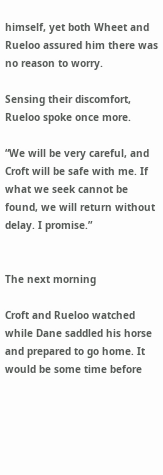himself, yet both Wheet and Rueloo assured him there was no reason to worry.

Sensing their discomfort, Rueloo spoke once more.

“We will be very careful, and Croft will be safe with me. If what we seek cannot be found, we will return without delay. I promise.”


The next morning

Croft and Rueloo watched while Dane saddled his horse and prepared to go home. It would be some time before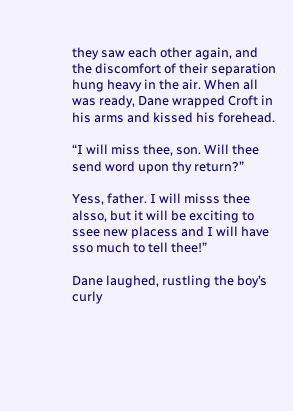they saw each other again, and the discomfort of their separation hung heavy in the air. When all was ready, Dane wrapped Croft in his arms and kissed his forehead.

“I will miss thee, son. Will thee send word upon thy return?”

Yess, father. I will misss thee alsso, but it will be exciting to ssee new placess and I will have sso much to tell thee!”

Dane laughed, rustling the boy’s curly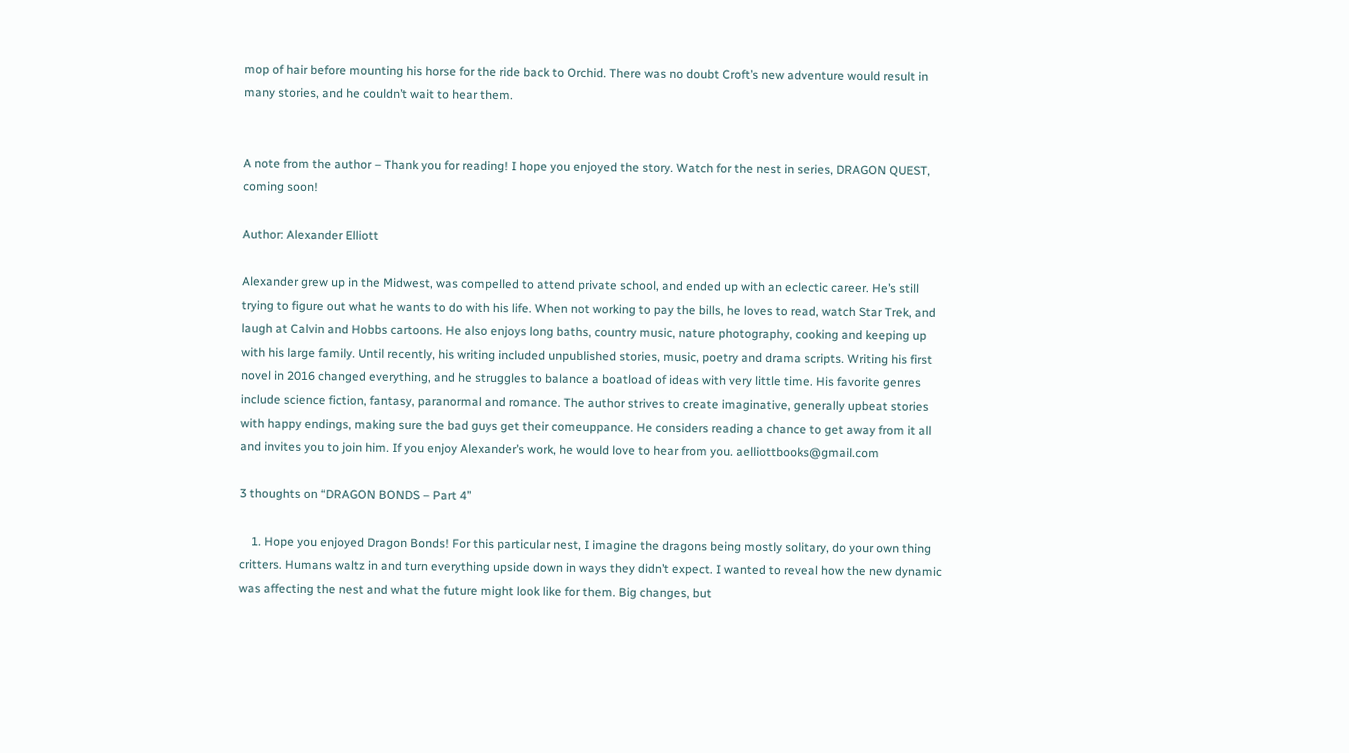mop of hair before mounting his horse for the ride back to Orchid. There was no doubt Croft’s new adventure would result in many stories, and he couldn’t wait to hear them.


A note from the author – Thank you for reading! I hope you enjoyed the story. Watch for the nest in series, DRAGON QUEST, coming soon!

Author: Alexander Elliott

Alexander grew up in the Midwest, was compelled to attend private school, and ended up with an eclectic career. He’s still trying to figure out what he wants to do with his life. When not working to pay the bills, he loves to read, watch Star Trek, and laugh at Calvin and Hobbs cartoons. He also enjoys long baths, country music, nature photography, cooking and keeping up with his large family. Until recently, his writing included unpublished stories, music, poetry and drama scripts. Writing his first novel in 2016 changed everything, and he struggles to balance a boatload of ideas with very little time. His favorite genres include science fiction, fantasy, paranormal and romance. The author strives to create imaginative, generally upbeat stories with happy endings, making sure the bad guys get their comeuppance. He considers reading a chance to get away from it all and invites you to join him. If you enjoy Alexander’s work, he would love to hear from you. aelliottbooks@gmail.com

3 thoughts on “DRAGON BONDS – Part 4”

    1. Hope you enjoyed Dragon Bonds! For this particular nest, I imagine the dragons being mostly solitary, do your own thing critters. Humans waltz in and turn everything upside down in ways they didn’t expect. I wanted to reveal how the new dynamic was affecting the nest and what the future might look like for them. Big changes, but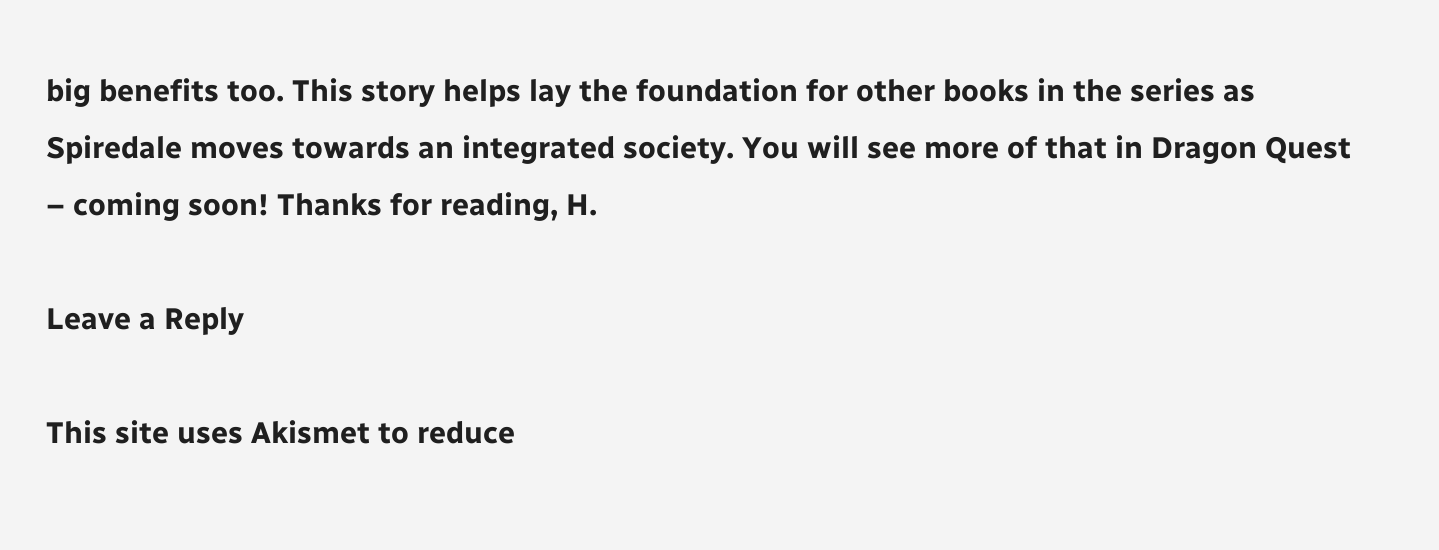big benefits too. This story helps lay the foundation for other books in the series as Spiredale moves towards an integrated society. You will see more of that in Dragon Quest – coming soon! Thanks for reading, H.

Leave a Reply

This site uses Akismet to reduce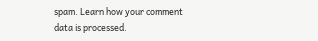spam. Learn how your comment data is processed.